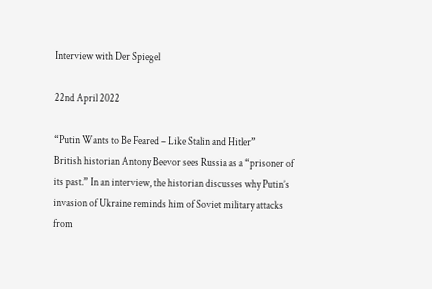Interview with Der Spiegel

22nd April 2022

“Putin Wants to Be Feared – Like Stalin and Hitler”
British historian Antony Beevor sees Russia as a “prisoner of its past.” In an interview, the historian discusses why Putin’s invasion of Ukraine reminds him of Soviet military attacks from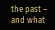the past – and what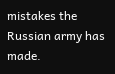mistakes the Russian army has made.